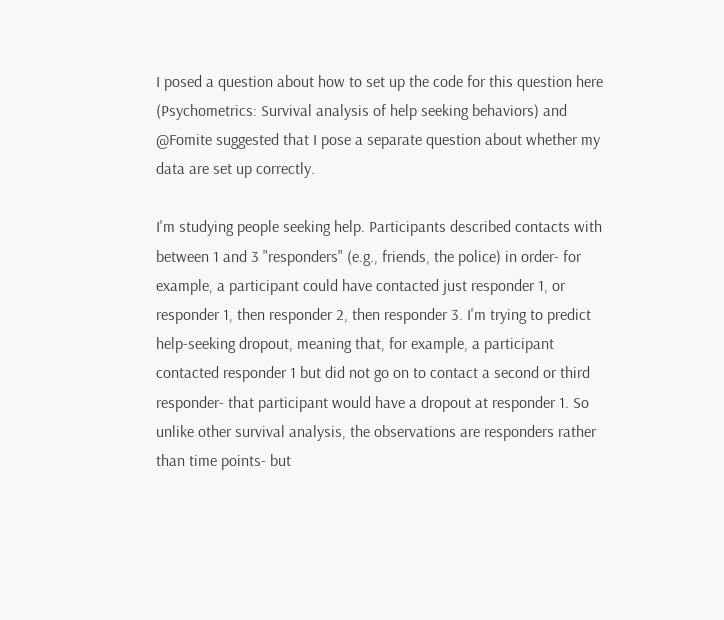I posed a question about how to set up the code for this question here (Psychometrics: Survival analysis of help seeking behaviors) and @Fomite suggested that I pose a separate question about whether my data are set up correctly.

I'm studying people seeking help. Participants described contacts with between 1 and 3 "responders" (e.g., friends, the police) in order- for example, a participant could have contacted just responder 1, or responder 1, then responder 2, then responder 3. I'm trying to predict help-seeking dropout, meaning that, for example, a participant contacted responder 1 but did not go on to contact a second or third responder- that participant would have a dropout at responder 1. So unlike other survival analysis, the observations are responders rather than time points- but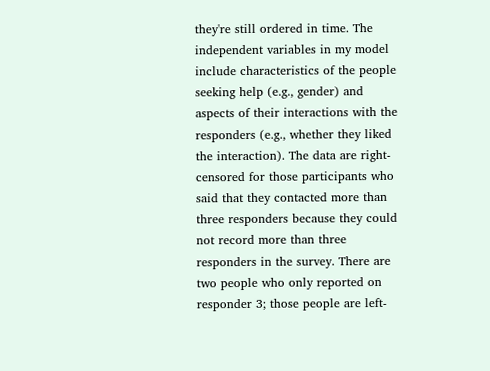they're still ordered in time. The independent variables in my model include characteristics of the people seeking help (e.g., gender) and aspects of their interactions with the responders (e.g., whether they liked the interaction). The data are right-censored for those participants who said that they contacted more than three responders because they could not record more than three responders in the survey. There are two people who only reported on responder 3; those people are left-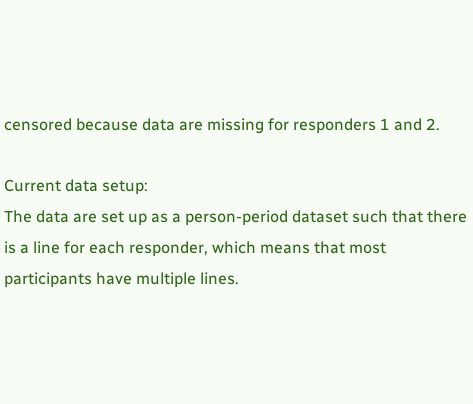censored because data are missing for responders 1 and 2.

Current data setup:
The data are set up as a person-period dataset such that there is a line for each responder, which means that most participants have multiple lines.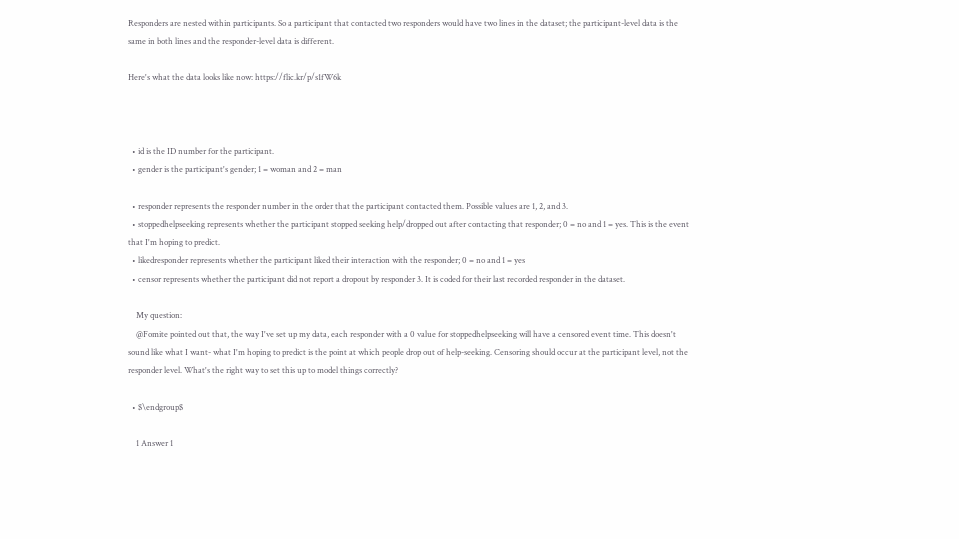Responders are nested within participants. So a participant that contacted two responders would have two lines in the dataset; the participant-level data is the same in both lines and the responder-level data is different.

Here's what the data looks like now: https://flic.kr/p/s1fW6k



  • id is the ID number for the participant.
  • gender is the participant's gender; 1 = woman and 2 = man

  • responder represents the responder number in the order that the participant contacted them. Possible values are 1, 2, and 3.
  • stoppedhelpseeking represents whether the participant stopped seeking help/dropped out after contacting that responder; 0 = no and 1 = yes. This is the event that I'm hoping to predict.
  • likedresponder represents whether the participant liked their interaction with the responder; 0 = no and 1 = yes
  • censor represents whether the participant did not report a dropout by responder 3. It is coded for their last recorded responder in the dataset.

    My question:
    @Fomite pointed out that, the way I've set up my data, each responder with a 0 value for stoppedhelpseeking will have a censored event time. This doesn't sound like what I want- what I'm hoping to predict is the point at which people drop out of help-seeking. Censoring should occur at the participant level, not the responder level. What's the right way to set this up to model things correctly?

  • $\endgroup$

    1 Answer 1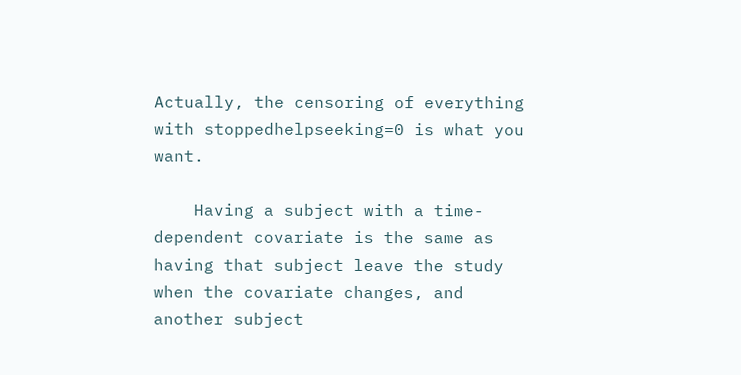Actually, the censoring of everything with stoppedhelpseeking=0 is what you want.

    Having a subject with a time-dependent covariate is the same as having that subject leave the study when the covariate changes, and another subject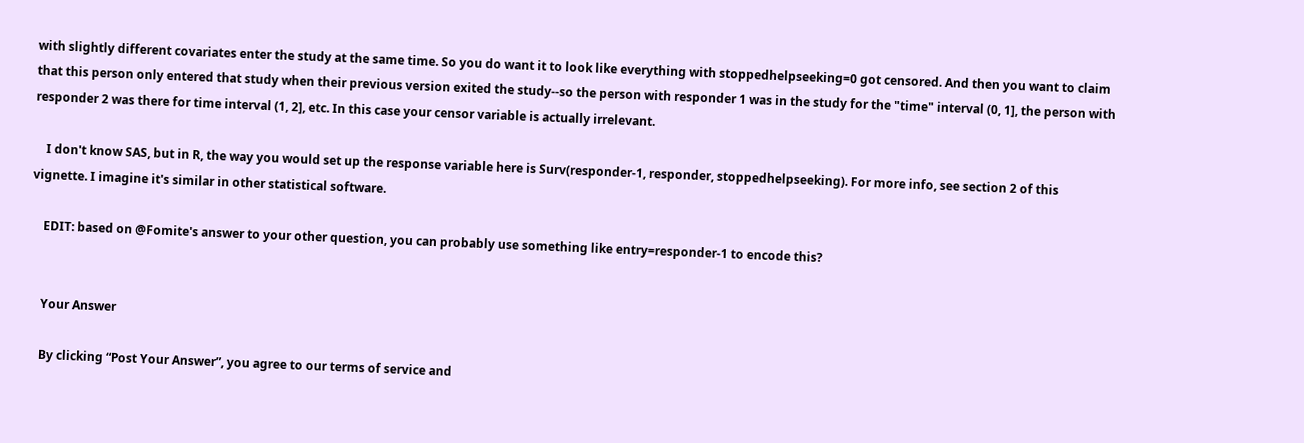with slightly different covariates enter the study at the same time. So you do want it to look like everything with stoppedhelpseeking=0 got censored. And then you want to claim that this person only entered that study when their previous version exited the study--so the person with responder 1 was in the study for the "time" interval (0, 1], the person with responder 2 was there for time interval (1, 2], etc. In this case your censor variable is actually irrelevant.

    I don't know SAS, but in R, the way you would set up the response variable here is Surv(responder-1, responder, stoppedhelpseeking). For more info, see section 2 of this vignette. I imagine it's similar in other statistical software.

    EDIT: based on @Fomite's answer to your other question, you can probably use something like entry=responder-1 to encode this?


    Your Answer

    By clicking “Post Your Answer”, you agree to our terms of service and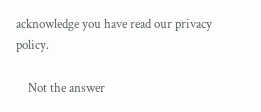acknowledge you have read our privacy policy.

    Not the answer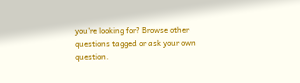you're looking for? Browse other questions tagged or ask your own question.